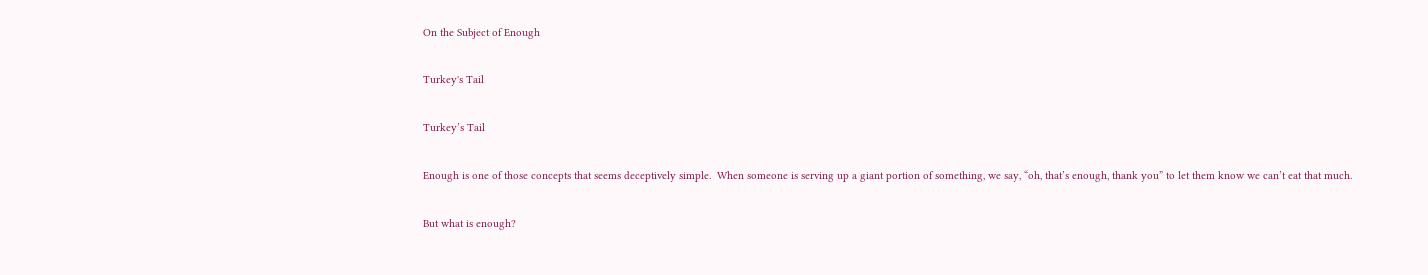On the Subject of Enough

Turkey's Tail

Turkey’s Tail

Enough is one of those concepts that seems deceptively simple.  When someone is serving up a giant portion of something, we say, “oh, that’s enough, thank you” to let them know we can’t eat that much.

But what is enough?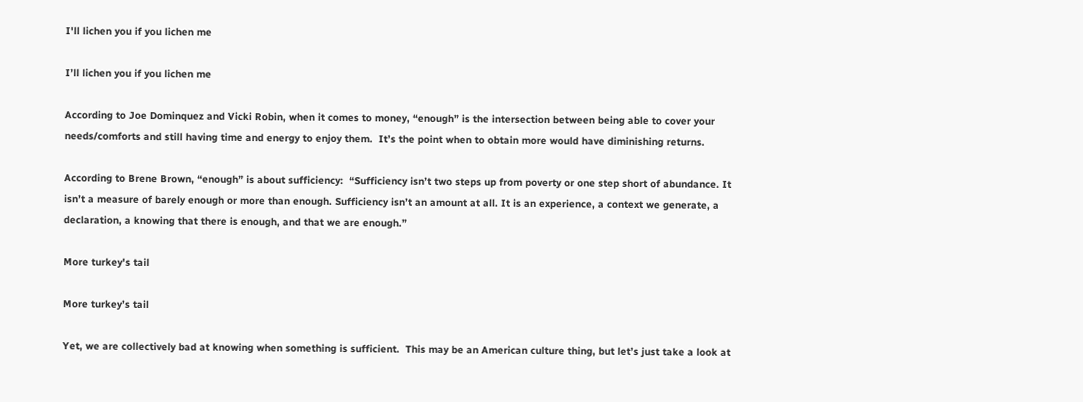I'll lichen you if you lichen me

I’ll lichen you if you lichen me

According to Joe Dominquez and Vicki Robin, when it comes to money, “enough” is the intersection between being able to cover your needs/comforts and still having time and energy to enjoy them.  It’s the point when to obtain more would have diminishing returns.

According to Brene Brown, “enough” is about sufficiency:  “Sufficiency isn’t two steps up from poverty or one step short of abundance. It isn’t a measure of barely enough or more than enough. Sufficiency isn’t an amount at all. It is an experience, a context we generate, a declaration, a knowing that there is enough, and that we are enough.”

More turkey's tail

More turkey’s tail

Yet, we are collectively bad at knowing when something is sufficient.  This may be an American culture thing, but let’s just take a look at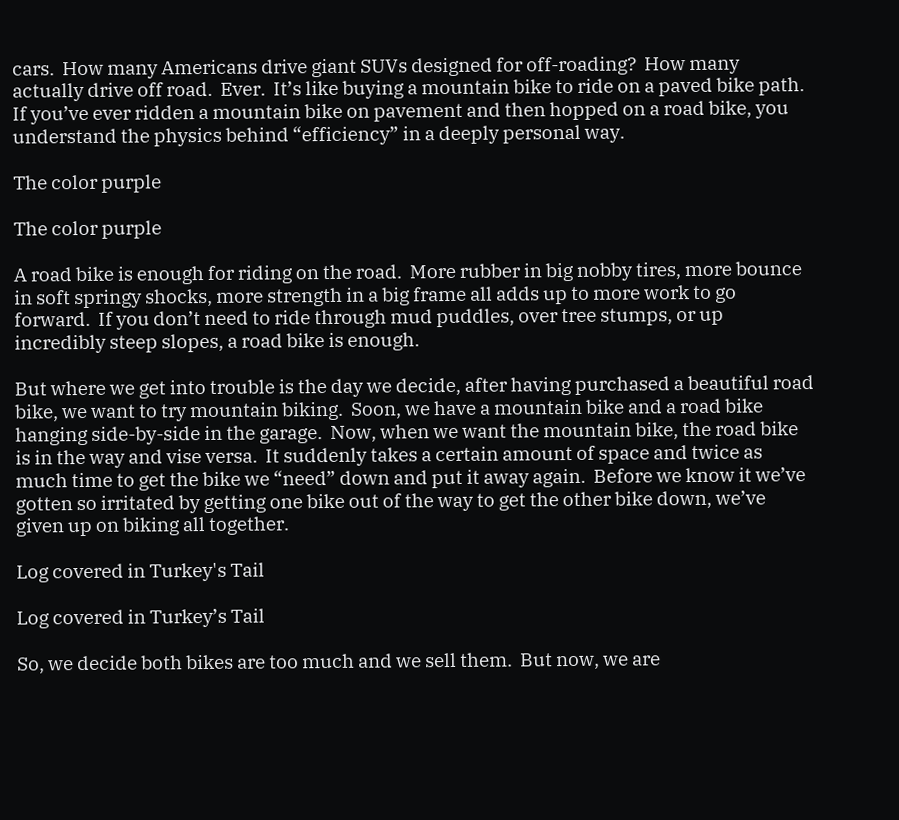cars.  How many Americans drive giant SUVs designed for off-roading?  How many actually drive off road.  Ever.  It’s like buying a mountain bike to ride on a paved bike path.  If you’ve ever ridden a mountain bike on pavement and then hopped on a road bike, you understand the physics behind “efficiency” in a deeply personal way.

The color purple

The color purple

A road bike is enough for riding on the road.  More rubber in big nobby tires, more bounce in soft springy shocks, more strength in a big frame all adds up to more work to go forward.  If you don’t need to ride through mud puddles, over tree stumps, or up incredibly steep slopes, a road bike is enough.

But where we get into trouble is the day we decide, after having purchased a beautiful road bike, we want to try mountain biking.  Soon, we have a mountain bike and a road bike hanging side-by-side in the garage.  Now, when we want the mountain bike, the road bike is in the way and vise versa.  It suddenly takes a certain amount of space and twice as much time to get the bike we “need” down and put it away again.  Before we know it we’ve gotten so irritated by getting one bike out of the way to get the other bike down, we’ve given up on biking all together.

Log covered in Turkey's Tail

Log covered in Turkey’s Tail

So, we decide both bikes are too much and we sell them.  But now, we are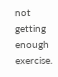not getting enough exercise.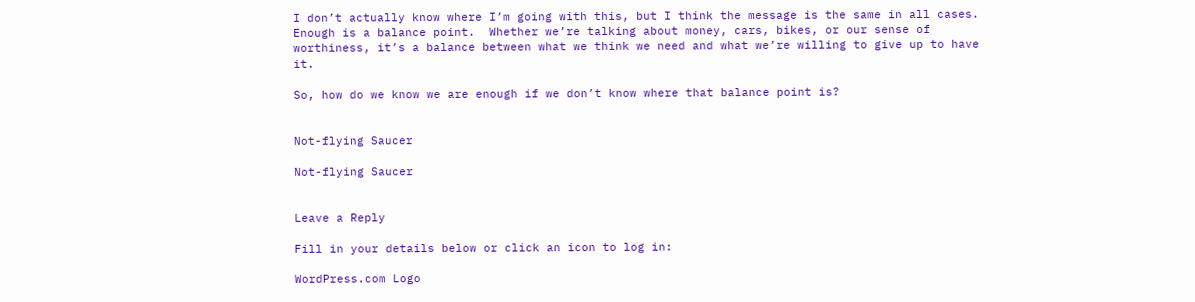I don’t actually know where I’m going with this, but I think the message is the same in all cases.  Enough is a balance point.  Whether we’re talking about money, cars, bikes, or our sense of worthiness, it’s a balance between what we think we need and what we’re willing to give up to have it.

So, how do we know we are enough if we don’t know where that balance point is?


Not-flying Saucer

Not-flying Saucer


Leave a Reply

Fill in your details below or click an icon to log in:

WordPress.com Logo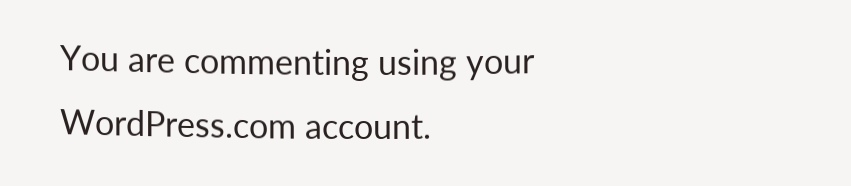You are commenting using your WordPress.com account.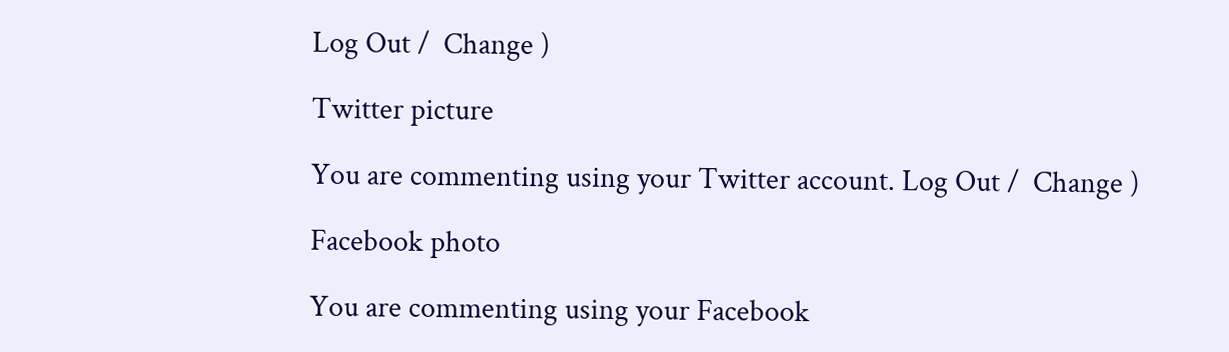Log Out /  Change )

Twitter picture

You are commenting using your Twitter account. Log Out /  Change )

Facebook photo

You are commenting using your Facebook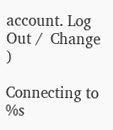account. Log Out /  Change )

Connecting to %s